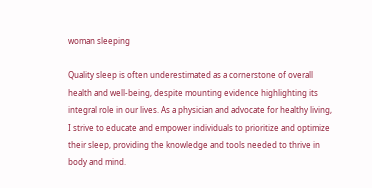woman sleeping

Quality sleep is often underestimated as a cornerstone of overall health and well-being, despite mounting evidence highlighting its integral role in our lives. As a physician and advocate for healthy living, I strive to educate and empower individuals to prioritize and optimize their sleep, providing the knowledge and tools needed to thrive in body and mind.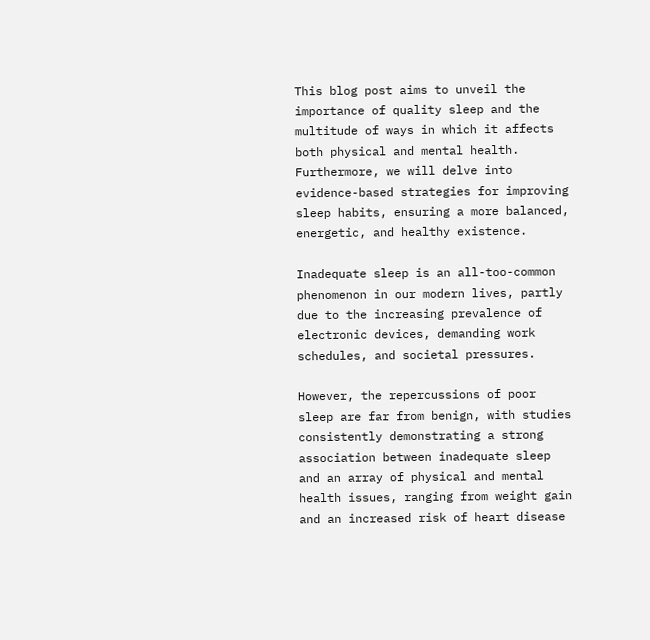This blog post aims to unveil the importance of quality sleep and the multitude of ways in which it affects both physical and mental health. Furthermore, we will delve into evidence-based strategies for improving sleep habits, ensuring a more balanced, energetic, and healthy existence.

Inadequate sleep is an all-too-common phenomenon in our modern lives, partly due to the increasing prevalence of electronic devices, demanding work schedules, and societal pressures.

However, the repercussions of poor sleep are far from benign, with studies consistently demonstrating a strong association between inadequate sleep and an array of physical and mental health issues, ranging from weight gain and an increased risk of heart disease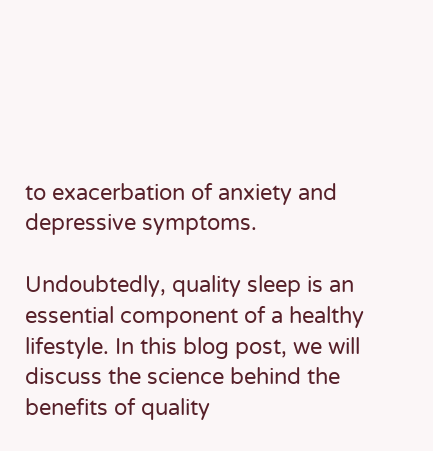to exacerbation of anxiety and depressive symptoms.

Undoubtedly, quality sleep is an essential component of a healthy lifestyle. In this blog post, we will discuss the science behind the benefits of quality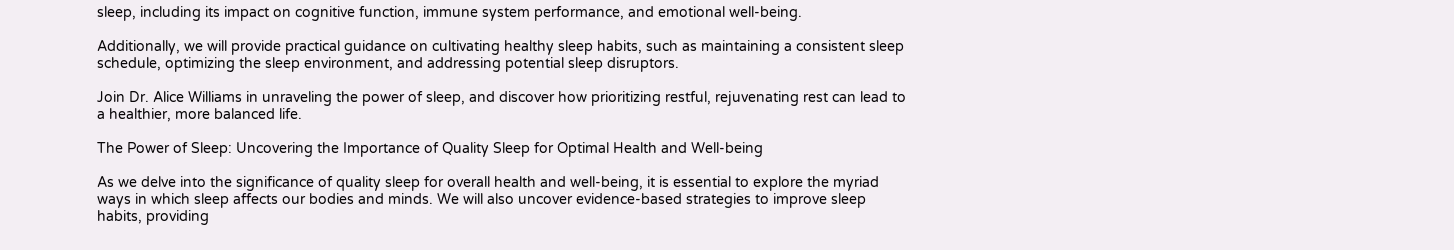sleep, including its impact on cognitive function, immune system performance, and emotional well-being.

Additionally, we will provide practical guidance on cultivating healthy sleep habits, such as maintaining a consistent sleep schedule, optimizing the sleep environment, and addressing potential sleep disruptors.

Join Dr. Alice Williams in unraveling the power of sleep, and discover how prioritizing restful, rejuvenating rest can lead to a healthier, more balanced life.

The Power of Sleep: Uncovering the Importance of Quality Sleep for Optimal Health and Well-being

As we delve into the significance of quality sleep for overall health and well-being, it is essential to explore the myriad ways in which sleep affects our bodies and minds. We will also uncover evidence-based strategies to improve sleep habits, providing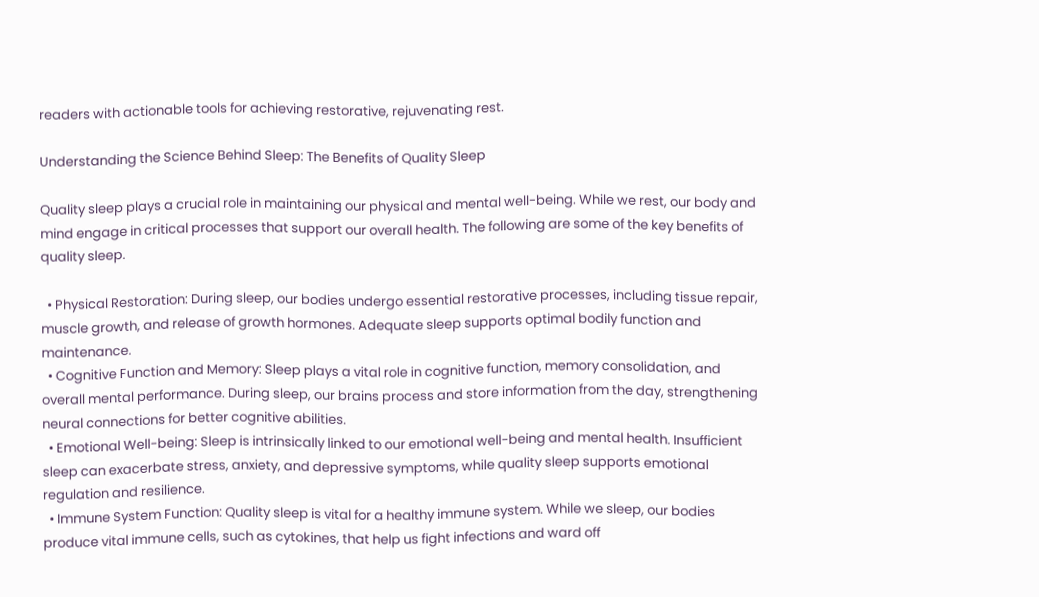readers with actionable tools for achieving restorative, rejuvenating rest.

Understanding the Science Behind Sleep: The Benefits of Quality Sleep

Quality sleep plays a crucial role in maintaining our physical and mental well-being. While we rest, our body and mind engage in critical processes that support our overall health. The following are some of the key benefits of quality sleep.

  • Physical Restoration: During sleep, our bodies undergo essential restorative processes, including tissue repair, muscle growth, and release of growth hormones. Adequate sleep supports optimal bodily function and maintenance.
  • Cognitive Function and Memory: Sleep plays a vital role in cognitive function, memory consolidation, and overall mental performance. During sleep, our brains process and store information from the day, strengthening neural connections for better cognitive abilities.
  • Emotional Well-being: Sleep is intrinsically linked to our emotional well-being and mental health. Insufficient sleep can exacerbate stress, anxiety, and depressive symptoms, while quality sleep supports emotional regulation and resilience.
  • Immune System Function: Quality sleep is vital for a healthy immune system. While we sleep, our bodies produce vital immune cells, such as cytokines, that help us fight infections and ward off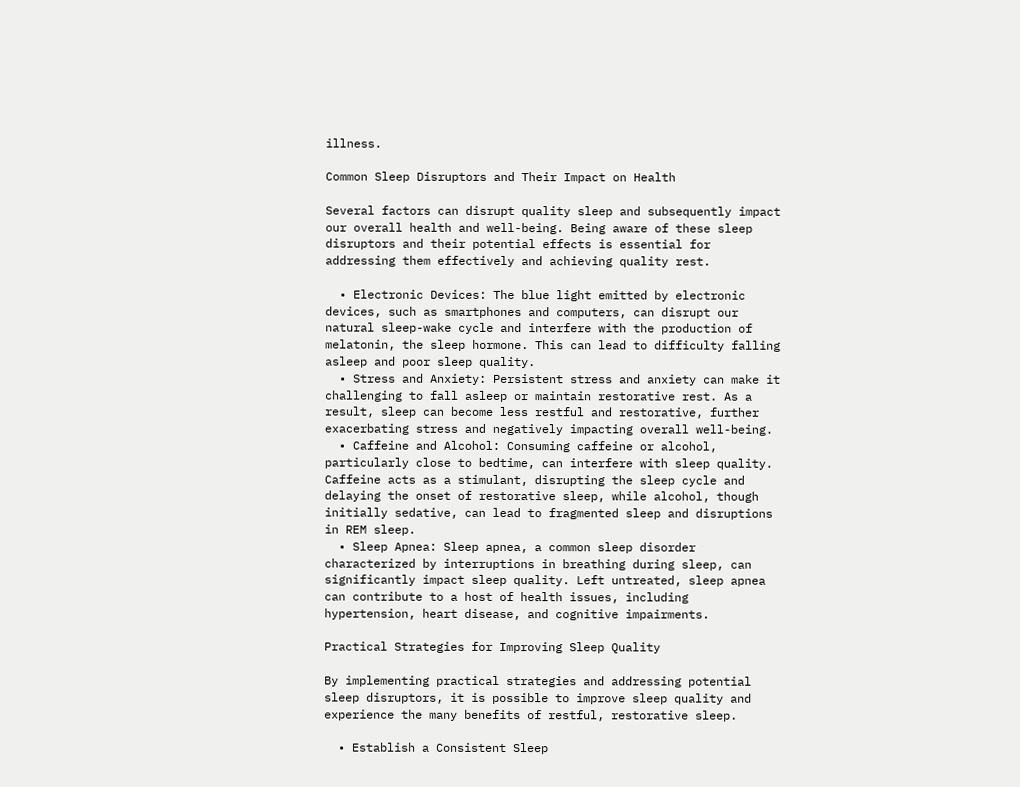illness.

Common Sleep Disruptors and Their Impact on Health

Several factors can disrupt quality sleep and subsequently impact our overall health and well-being. Being aware of these sleep disruptors and their potential effects is essential for addressing them effectively and achieving quality rest.

  • Electronic Devices: The blue light emitted by electronic devices, such as smartphones and computers, can disrupt our natural sleep-wake cycle and interfere with the production of melatonin, the sleep hormone. This can lead to difficulty falling asleep and poor sleep quality.
  • Stress and Anxiety: Persistent stress and anxiety can make it challenging to fall asleep or maintain restorative rest. As a result, sleep can become less restful and restorative, further exacerbating stress and negatively impacting overall well-being.
  • Caffeine and Alcohol: Consuming caffeine or alcohol, particularly close to bedtime, can interfere with sleep quality. Caffeine acts as a stimulant, disrupting the sleep cycle and delaying the onset of restorative sleep, while alcohol, though initially sedative, can lead to fragmented sleep and disruptions in REM sleep.
  • Sleep Apnea: Sleep apnea, a common sleep disorder characterized by interruptions in breathing during sleep, can significantly impact sleep quality. Left untreated, sleep apnea can contribute to a host of health issues, including hypertension, heart disease, and cognitive impairments.

Practical Strategies for Improving Sleep Quality

By implementing practical strategies and addressing potential sleep disruptors, it is possible to improve sleep quality and experience the many benefits of restful, restorative sleep.

  • Establish a Consistent Sleep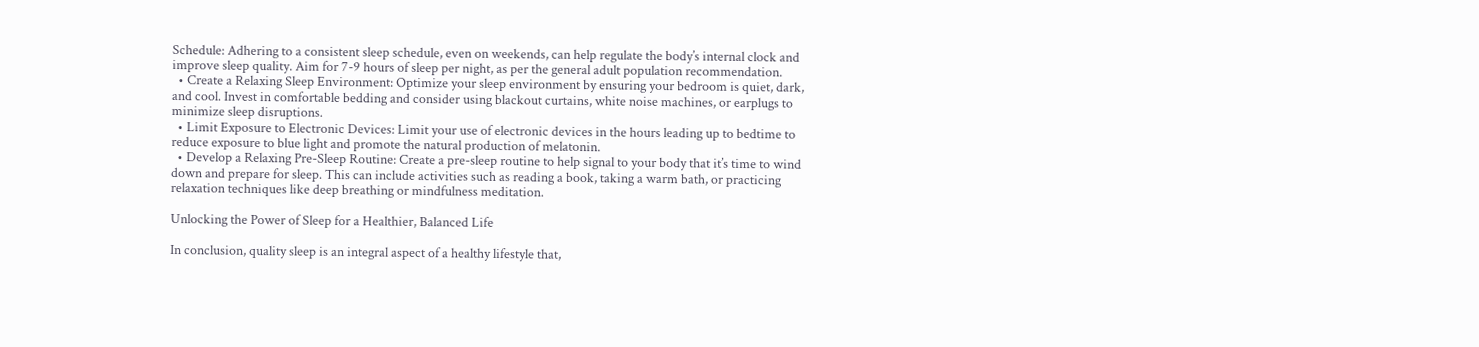Schedule: Adhering to a consistent sleep schedule, even on weekends, can help regulate the body’s internal clock and improve sleep quality. Aim for 7-9 hours of sleep per night, as per the general adult population recommendation.
  • Create a Relaxing Sleep Environment: Optimize your sleep environment by ensuring your bedroom is quiet, dark, and cool. Invest in comfortable bedding and consider using blackout curtains, white noise machines, or earplugs to minimize sleep disruptions.
  • Limit Exposure to Electronic Devices: Limit your use of electronic devices in the hours leading up to bedtime to reduce exposure to blue light and promote the natural production of melatonin.
  • Develop a Relaxing Pre-Sleep Routine: Create a pre-sleep routine to help signal to your body that it’s time to wind down and prepare for sleep. This can include activities such as reading a book, taking a warm bath, or practicing relaxation techniques like deep breathing or mindfulness meditation.

Unlocking the Power of Sleep for a Healthier, Balanced Life

In conclusion, quality sleep is an integral aspect of a healthy lifestyle that,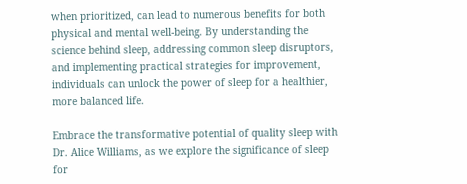when prioritized, can lead to numerous benefits for both physical and mental well-being. By understanding the science behind sleep, addressing common sleep disruptors, and implementing practical strategies for improvement, individuals can unlock the power of sleep for a healthier, more balanced life.

Embrace the transformative potential of quality sleep with Dr. Alice Williams, as we explore the significance of sleep for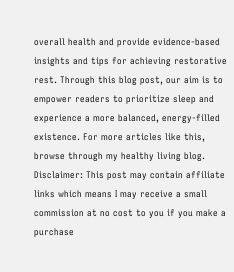overall health and provide evidence-based insights and tips for achieving restorative rest. Through this blog post, our aim is to empower readers to prioritize sleep and experience a more balanced, energy-filled existence. For more articles like this, browse through my healthy living blog.
Disclaimer: This post may contain affiliate links which means I may receive a small commission at no cost to you if you make a purchase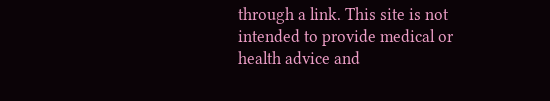through a link. This site is not intended to provide medical or health advice and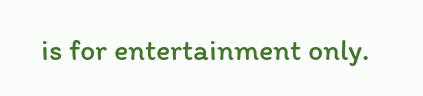is for entertainment only.